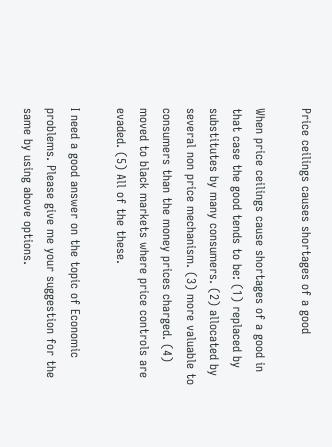Price ceilings causes shortages of a good

When price ceilings cause shortages of a good in that case the good tends to be: (1) replaced by substitutes by many consumers. (2) allocated by several non price mechanism. (3) more valuable to consumers than the money prices charged. (4) moved to black markets where price controls are evaded. (5) All of the these.

I need a good answer on the topic of Economic problems. Please give me your suggestion for the same by using above options.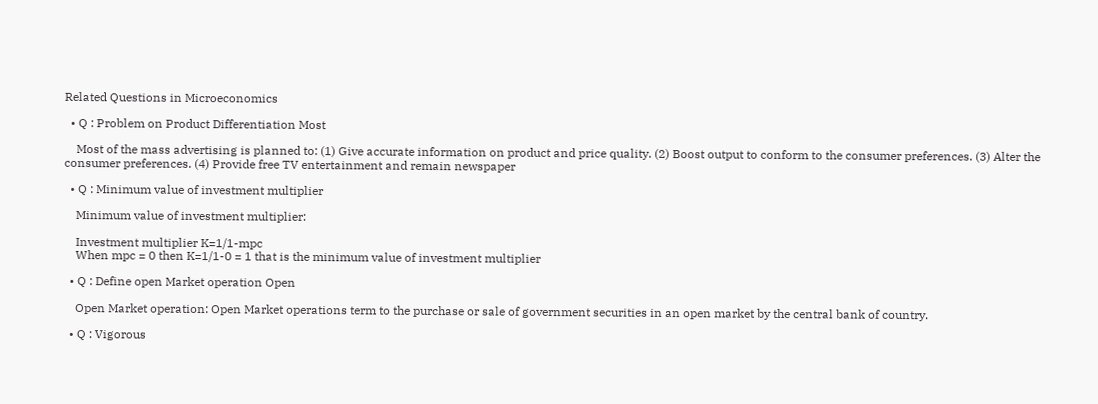Related Questions in Microeconomics

  • Q : Problem on Product Differentiation Most

    Most of the mass advertising is planned to: (1) Give accurate information on product and price quality. (2) Boost output to conform to the consumer preferences. (3) Alter the consumer preferences. (4) Provide free TV entertainment and remain newspaper

  • Q : Minimum value of investment multiplier

    Minimum value of investment multiplier:

    Investment multiplier K=1/1-mpc
    When mpc = 0 then K=1/1-0 = 1 that is the minimum value of investment multiplier

  • Q : Define open Market operation Open

    Open Market operation: Open Market operations term to the purchase or sale of government securities in an open market by the central bank of country.

  • Q : Vigorous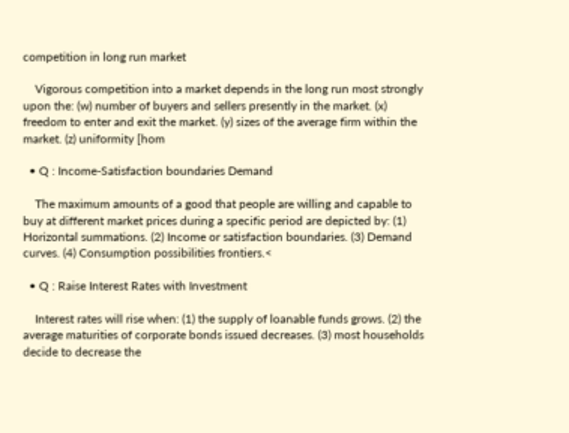competition in long run market

    Vigorous competition into a market depends in the long run most strongly upon the: (w) number of buyers and sellers presently in the market. (x) freedom to enter and exit the market. (y) sizes of the average firm within the market. (z) uniformity [hom

  • Q : Income-Satisfaction boundaries Demand

    The maximum amounts of a good that people are willing and capable to buy at different market prices during a specific period are depicted by: (1) Horizontal summations. (2) Income or satisfaction boundaries. (3) Demand curves. (4) Consumption possibilities frontiers.<

  • Q : Raise Interest Rates with Investment

    Interest rates will rise when: (1) the supply of loanable funds grows. (2) the average maturities of corporate bonds issued decreases. (3) most households decide to decrease the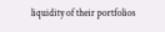liquidity of their portfolios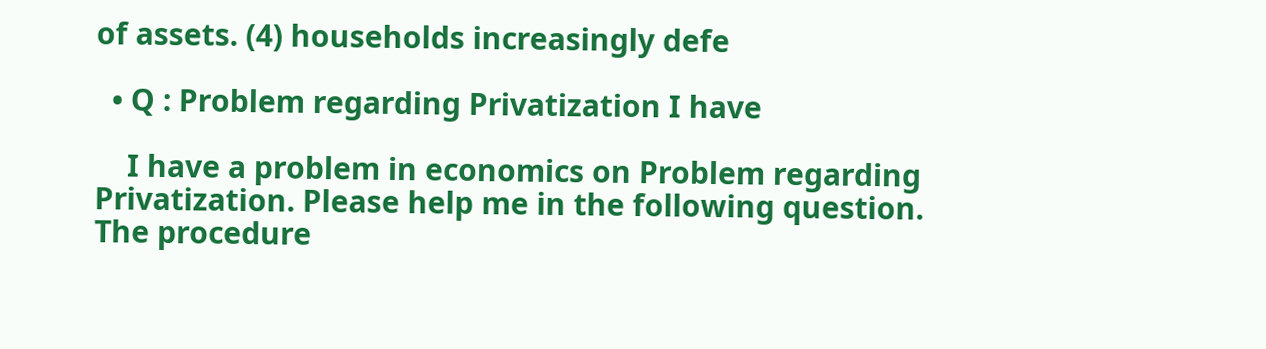of assets. (4) households increasingly defe

  • Q : Problem regarding Privatization I have

    I have a problem in economics on Problem regarding Privatization. Please help me in the following question. The procedure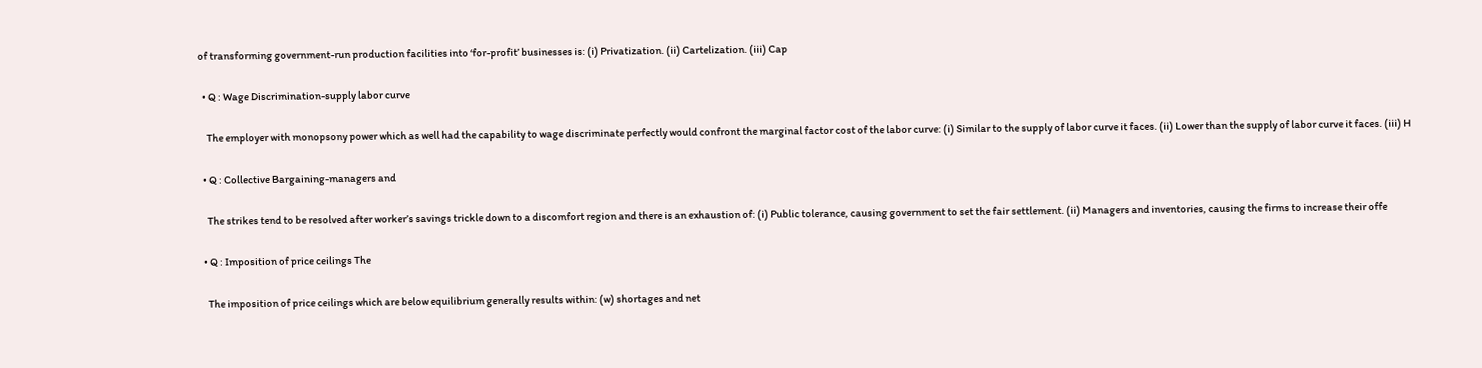of transforming government-run production facilities into ‘for-profit’ businesses is: (i) Privatization. (ii) Cartelization. (iii) Cap

  • Q : Wage Discrimination-supply labor curve

    The employer with monopsony power which as well had the capability to wage discriminate perfectly would confront the marginal factor cost of the labor curve: (i) Similar to the supply of labor curve it faces. (ii) Lower than the supply of labor curve it faces. (iii) H

  • Q : Collective Bargaining-managers and

    The strikes tend to be resolved after worker’s savings trickle down to a discomfort region and there is an exhaustion of: (i) Public tolerance, causing government to set the fair settlement. (ii) Managers and inventories, causing the firms to increase their offe

  • Q : Imposition of price ceilings The

    The imposition of price ceilings which are below equilibrium generally results within: (w) shortages and net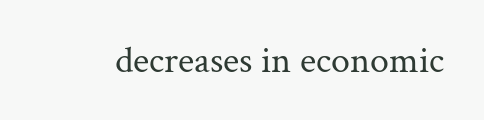decreases in economic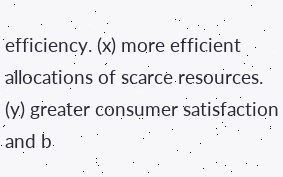efficiency. (x) more efficient allocations of scarce resources. (y) greater consumer satisfaction and b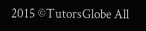2015 ©TutorsGlobe All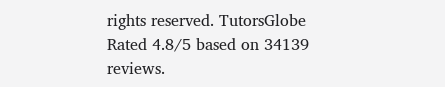rights reserved. TutorsGlobe Rated 4.8/5 based on 34139 reviews.